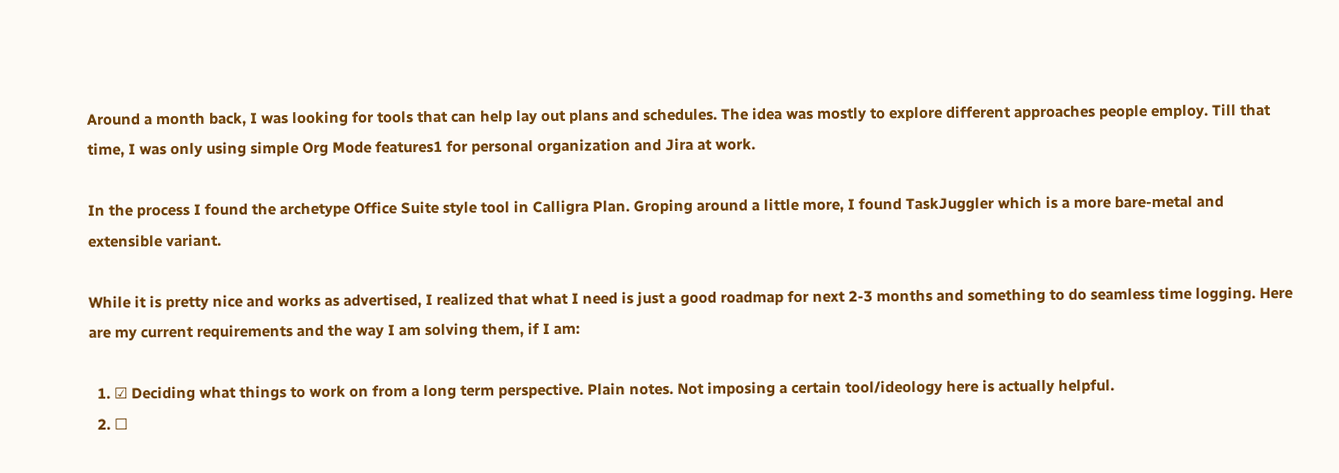Around a month back, I was looking for tools that can help lay out plans and schedules. The idea was mostly to explore different approaches people employ. Till that time, I was only using simple Org Mode features1 for personal organization and Jira at work.

In the process I found the archetype Office Suite style tool in Calligra Plan. Groping around a little more, I found TaskJuggler which is a more bare-metal and extensible variant.

While it is pretty nice and works as advertised, I realized that what I need is just a good roadmap for next 2-3 months and something to do seamless time logging. Here are my current requirements and the way I am solving them, if I am:

  1. ☑ Deciding what things to work on from a long term perspective. Plain notes. Not imposing a certain tool/ideology here is actually helpful.
  2. ☐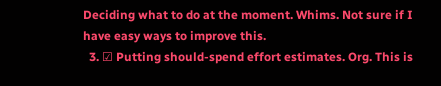Deciding what to do at the moment. Whims. Not sure if I have easy ways to improve this.
  3. ☑ Putting should-spend effort estimates. Org. This is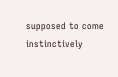supposed to come instinctively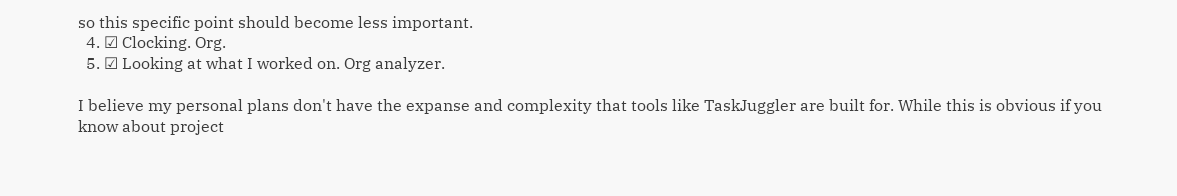so this specific point should become less important.
  4. ☑ Clocking. Org.
  5. ☑ Looking at what I worked on. Org analyzer.

I believe my personal plans don't have the expanse and complexity that tools like TaskJuggler are built for. While this is obvious if you know about project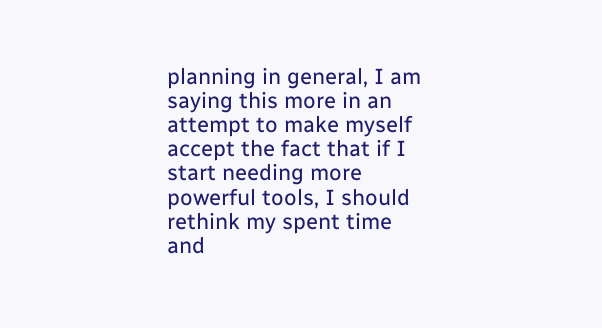planning in general, I am saying this more in an attempt to make myself accept the fact that if I start needing more powerful tools, I should rethink my spent time and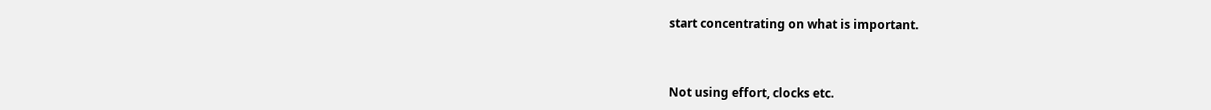start concentrating on what is important.



Not using effort, clocks etc.